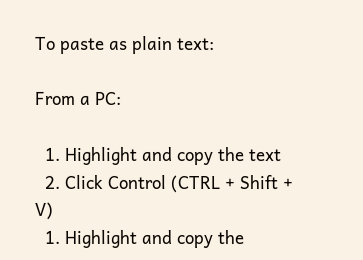To paste as plain text:

From a PC:

  1. Highlight and copy the text
  2. Click Control (CTRL + Shift + V)
  1. Highlight and copy the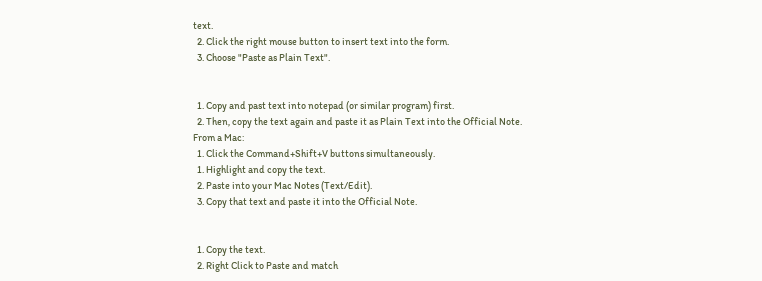text.
  2. Click the right mouse button to insert text into the form.
  3. Choose "Paste as Plain Text".


  1. Copy and past text into notepad (or similar program) first.
  2. Then, copy the text again and paste it as Plain Text into the Official Note.
From a Mac:
  1. Click the Command+Shift+V buttons simultaneously.
  1. Highlight and copy the text.
  2. Paste into your Mac Notes (Text/Edit).
  3. Copy that text and paste it into the Official Note.


  1. Copy the text.
  2. Right Click to Paste and match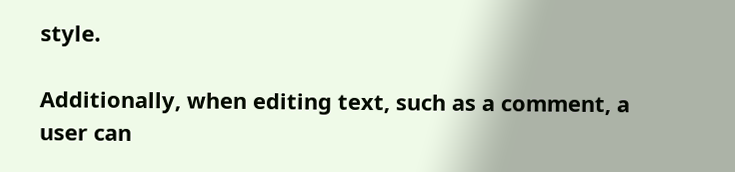style.

Additionally, when editing text, such as a comment, a user can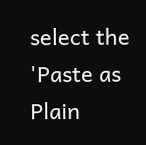select the 'Paste as Plain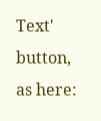Text' button, as here: